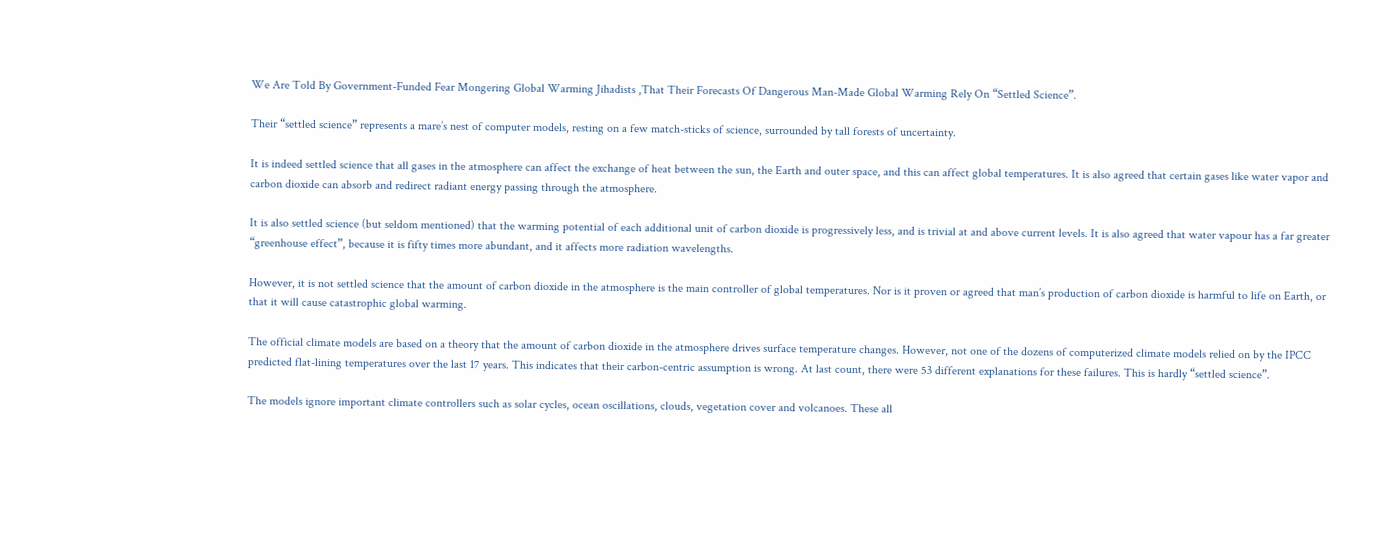We Are Told By Government-Funded Fear Mongering Global Warming Jihadists ,That Their Forecasts Of Dangerous Man-Made Global Warming Rely On “Settled Science”.

Their “settled science” represents a mare’s nest of computer models, resting on a few match-sticks of science, surrounded by tall forests of uncertainty.

It is indeed settled science that all gases in the atmosphere can affect the exchange of heat between the sun, the Earth and outer space, and this can affect global temperatures. It is also agreed that certain gases like water vapor and carbon dioxide can absorb and redirect radiant energy passing through the atmosphere.

It is also settled science (but seldom mentioned) that the warming potential of each additional unit of carbon dioxide is progressively less, and is trivial at and above current levels. It is also agreed that water vapour has a far greater “greenhouse effect”, because it is fifty times more abundant, and it affects more radiation wavelengths.

However, it is not settled science that the amount of carbon dioxide in the atmosphere is the main controller of global temperatures. Nor is it proven or agreed that man’s production of carbon dioxide is harmful to life on Earth, or that it will cause catastrophic global warming.

The official climate models are based on a theory that the amount of carbon dioxide in the atmosphere drives surface temperature changes. However, not one of the dozens of computerized climate models relied on by the IPCC predicted flat-lining temperatures over the last 17 years. This indicates that their carbon-centric assumption is wrong. At last count, there were 53 different explanations for these failures. This is hardly “settled science”.

The models ignore important climate controllers such as solar cycles, ocean oscillations, clouds, vegetation cover and volcanoes. These all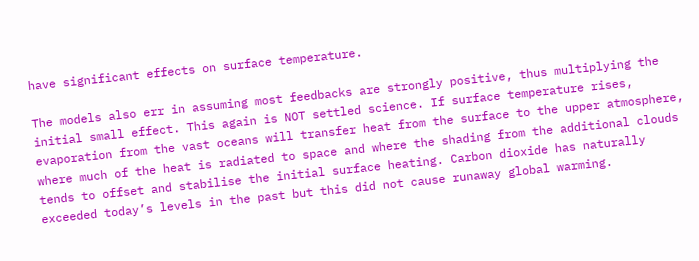have significant effects on surface temperature.

The models also err in assuming most feedbacks are strongly positive, thus multiplying the initial small effect. This again is NOT settled science. If surface temperature rises, evaporation from the vast oceans will transfer heat from the surface to the upper atmosphere, where much of the heat is radiated to space and where the shading from the additional clouds tends to offset and stabilise the initial surface heating. Carbon dioxide has naturally exceeded today’s levels in the past but this did not cause runaway global warming.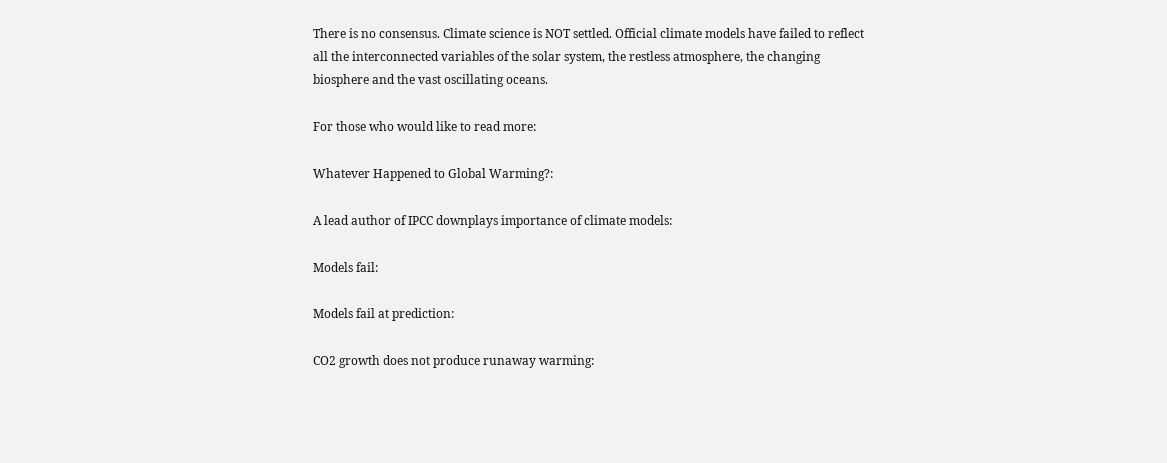There is no consensus. Climate science is NOT settled. Official climate models have failed to reflect all the interconnected variables of the solar system, the restless atmosphere, the changing biosphere and the vast oscillating oceans.

For those who would like to read more:

Whatever Happened to Global Warming?:

A lead author of IPCC downplays importance of climate models:

Models fail:

Models fail at prediction:

CO2 growth does not produce runaway warming: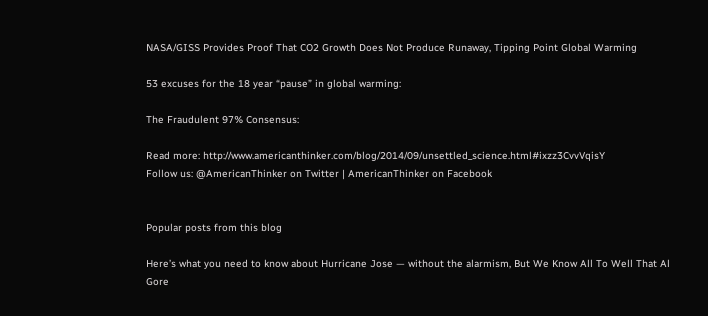NASA/GISS Provides Proof That CO2 Growth Does Not Produce Runaway, Tipping Point Global Warming

53 excuses for the 18 year “pause” in global warming:

The Fraudulent 97% Consensus:

Read more: http://www.americanthinker.com/blog/2014/09/unsettled_science.html#ixzz3CvvVqisY
Follow us: @AmericanThinker on Twitter | AmericanThinker on Facebook


Popular posts from this blog

Here’s what you need to know about Hurricane Jose — without the alarmism, But We Know All To Well That Al Gore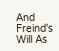And Freind's Will As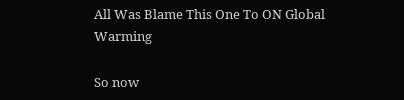All Was Blame This One To ON Global Warming

So now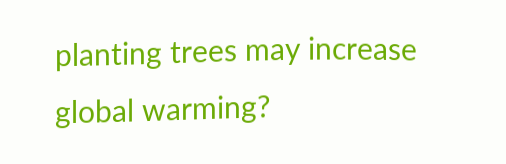planting trees may increase global warming?